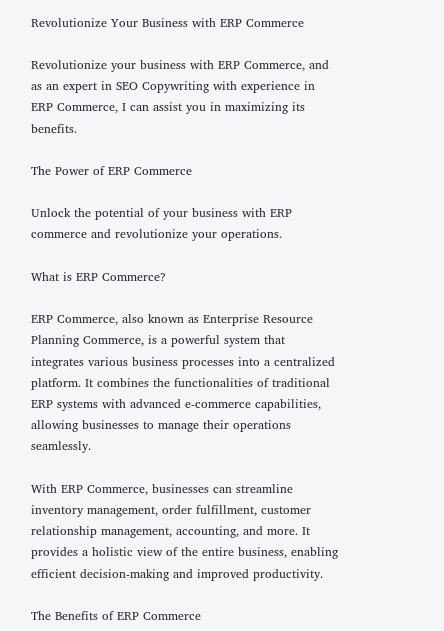Revolutionize Your Business with ERP Commerce

Revolutionize your business with ERP Commerce, and as an expert in SEO Copywriting with experience in ERP Commerce, I can assist you in maximizing its benefits.

The Power of ERP Commerce

Unlock the potential of your business with ERP commerce and revolutionize your operations.

What is ERP Commerce?

ERP Commerce, also known as Enterprise Resource Planning Commerce, is a powerful system that integrates various business processes into a centralized platform. It combines the functionalities of traditional ERP systems with advanced e-commerce capabilities, allowing businesses to manage their operations seamlessly.

With ERP Commerce, businesses can streamline inventory management, order fulfillment, customer relationship management, accounting, and more. It provides a holistic view of the entire business, enabling efficient decision-making and improved productivity.

The Benefits of ERP Commerce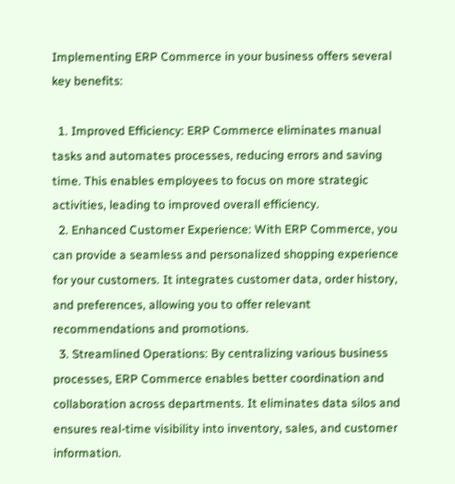Implementing ERP Commerce in your business offers several key benefits:

  1. Improved Efficiency: ERP Commerce eliminates manual tasks and automates processes, reducing errors and saving time. This enables employees to focus on more strategic activities, leading to improved overall efficiency.
  2. Enhanced Customer Experience: With ERP Commerce, you can provide a seamless and personalized shopping experience for your customers. It integrates customer data, order history, and preferences, allowing you to offer relevant recommendations and promotions.
  3. Streamlined Operations: By centralizing various business processes, ERP Commerce enables better coordination and collaboration across departments. It eliminates data silos and ensures real-time visibility into inventory, sales, and customer information.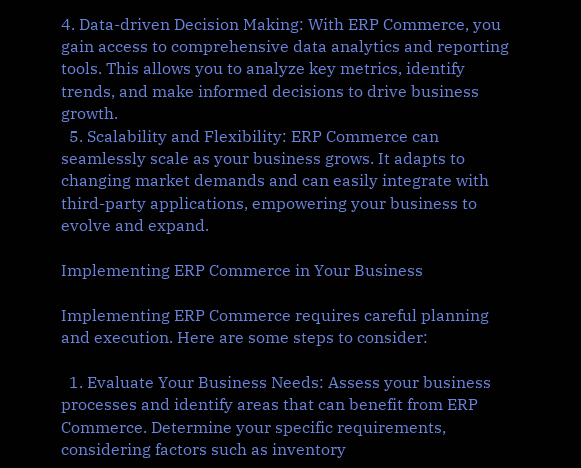4. Data-driven Decision Making: With ERP Commerce, you gain access to comprehensive data analytics and reporting tools. This allows you to analyze key metrics, identify trends, and make informed decisions to drive business growth.
  5. Scalability and Flexibility: ERP Commerce can seamlessly scale as your business grows. It adapts to changing market demands and can easily integrate with third-party applications, empowering your business to evolve and expand.

Implementing ERP Commerce in Your Business

Implementing ERP Commerce requires careful planning and execution. Here are some steps to consider:

  1. Evaluate Your Business Needs: Assess your business processes and identify areas that can benefit from ERP Commerce. Determine your specific requirements, considering factors such as inventory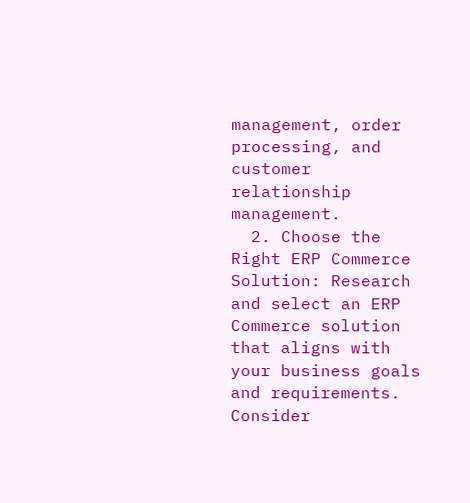management, order processing, and customer relationship management.
  2. Choose the Right ERP Commerce Solution: Research and select an ERP Commerce solution that aligns with your business goals and requirements. Consider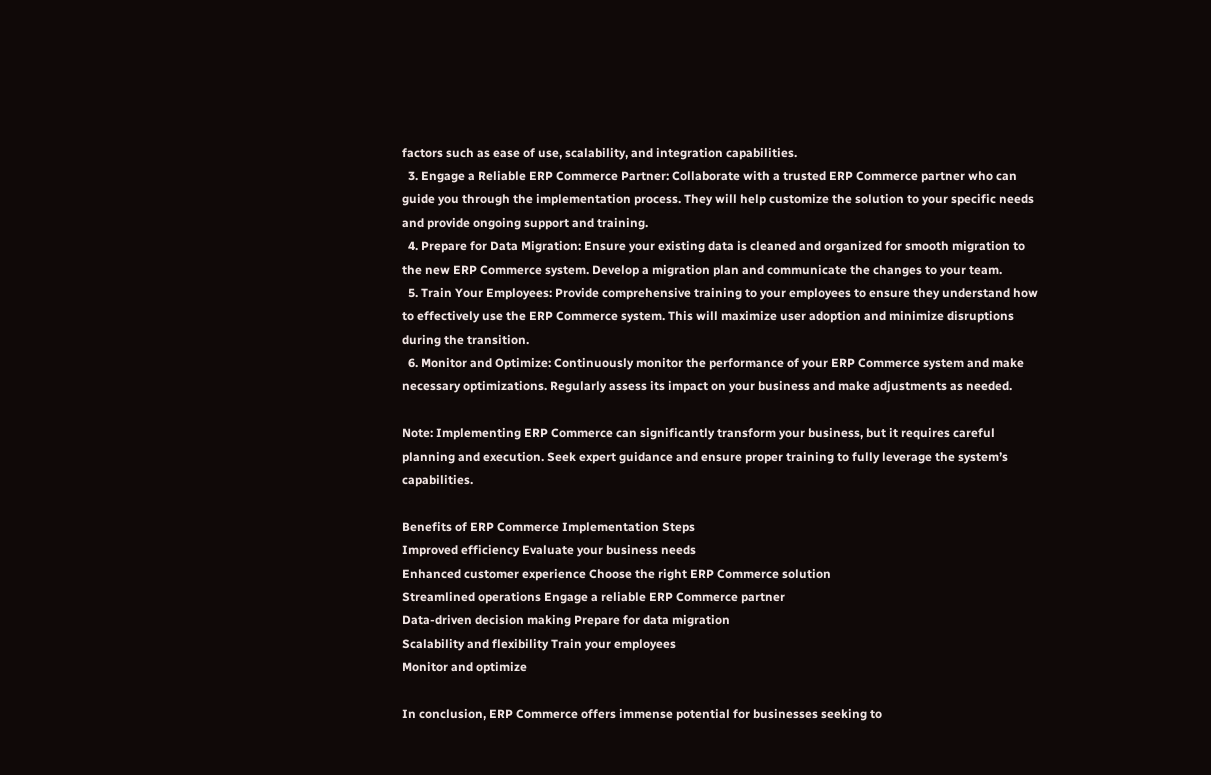factors such as ease of use, scalability, and integration capabilities.
  3. Engage a Reliable ERP Commerce Partner: Collaborate with a trusted ERP Commerce partner who can guide you through the implementation process. They will help customize the solution to your specific needs and provide ongoing support and training.
  4. Prepare for Data Migration: Ensure your existing data is cleaned and organized for smooth migration to the new ERP Commerce system. Develop a migration plan and communicate the changes to your team.
  5. Train Your Employees: Provide comprehensive training to your employees to ensure they understand how to effectively use the ERP Commerce system. This will maximize user adoption and minimize disruptions during the transition.
  6. Monitor and Optimize: Continuously monitor the performance of your ERP Commerce system and make necessary optimizations. Regularly assess its impact on your business and make adjustments as needed.

Note: Implementing ERP Commerce can significantly transform your business, but it requires careful planning and execution. Seek expert guidance and ensure proper training to fully leverage the system’s capabilities.

Benefits of ERP Commerce Implementation Steps
Improved efficiency Evaluate your business needs
Enhanced customer experience Choose the right ERP Commerce solution
Streamlined operations Engage a reliable ERP Commerce partner
Data-driven decision making Prepare for data migration
Scalability and flexibility Train your employees
Monitor and optimize

In conclusion, ERP Commerce offers immense potential for businesses seeking to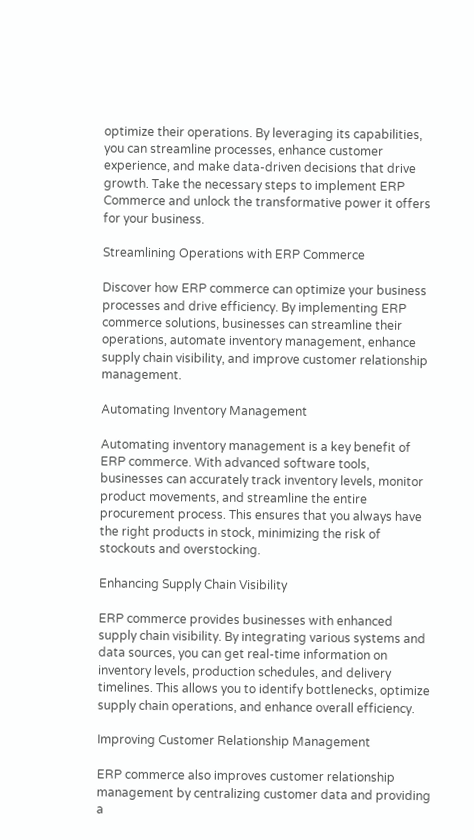optimize their operations. By leveraging its capabilities, you can streamline processes, enhance customer experience, and make data-driven decisions that drive growth. Take the necessary steps to implement ERP Commerce and unlock the transformative power it offers for your business.

Streamlining Operations with ERP Commerce

Discover how ERP commerce can optimize your business processes and drive efficiency. By implementing ERP commerce solutions, businesses can streamline their operations, automate inventory management, enhance supply chain visibility, and improve customer relationship management.

Automating Inventory Management

Automating inventory management is a key benefit of ERP commerce. With advanced software tools, businesses can accurately track inventory levels, monitor product movements, and streamline the entire procurement process. This ensures that you always have the right products in stock, minimizing the risk of stockouts and overstocking.

Enhancing Supply Chain Visibility

ERP commerce provides businesses with enhanced supply chain visibility. By integrating various systems and data sources, you can get real-time information on inventory levels, production schedules, and delivery timelines. This allows you to identify bottlenecks, optimize supply chain operations, and enhance overall efficiency.

Improving Customer Relationship Management

ERP commerce also improves customer relationship management by centralizing customer data and providing a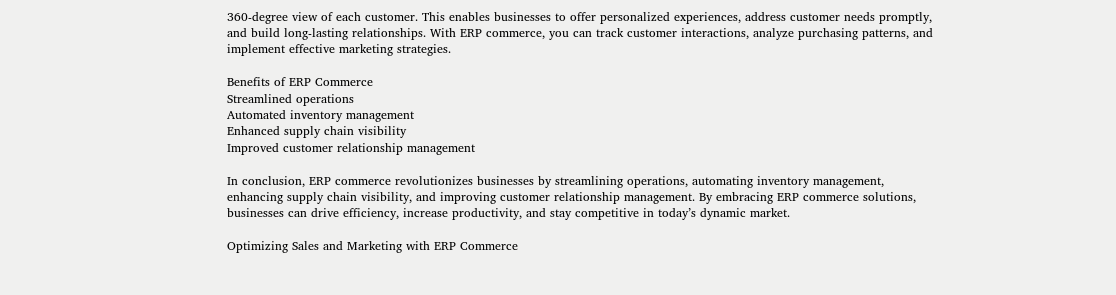360-degree view of each customer. This enables businesses to offer personalized experiences, address customer needs promptly, and build long-lasting relationships. With ERP commerce, you can track customer interactions, analyze purchasing patterns, and implement effective marketing strategies.

Benefits of ERP Commerce
Streamlined operations
Automated inventory management
Enhanced supply chain visibility
Improved customer relationship management

In conclusion, ERP commerce revolutionizes businesses by streamlining operations, automating inventory management, enhancing supply chain visibility, and improving customer relationship management. By embracing ERP commerce solutions, businesses can drive efficiency, increase productivity, and stay competitive in today’s dynamic market.

Optimizing Sales and Marketing with ERP Commerce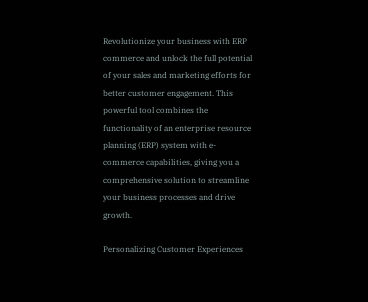Revolutionize your business with ERP commerce and unlock the full potential of your sales and marketing efforts for better customer engagement. This powerful tool combines the functionality of an enterprise resource planning (ERP) system with e-commerce capabilities, giving you a comprehensive solution to streamline your business processes and drive growth.

Personalizing Customer Experiences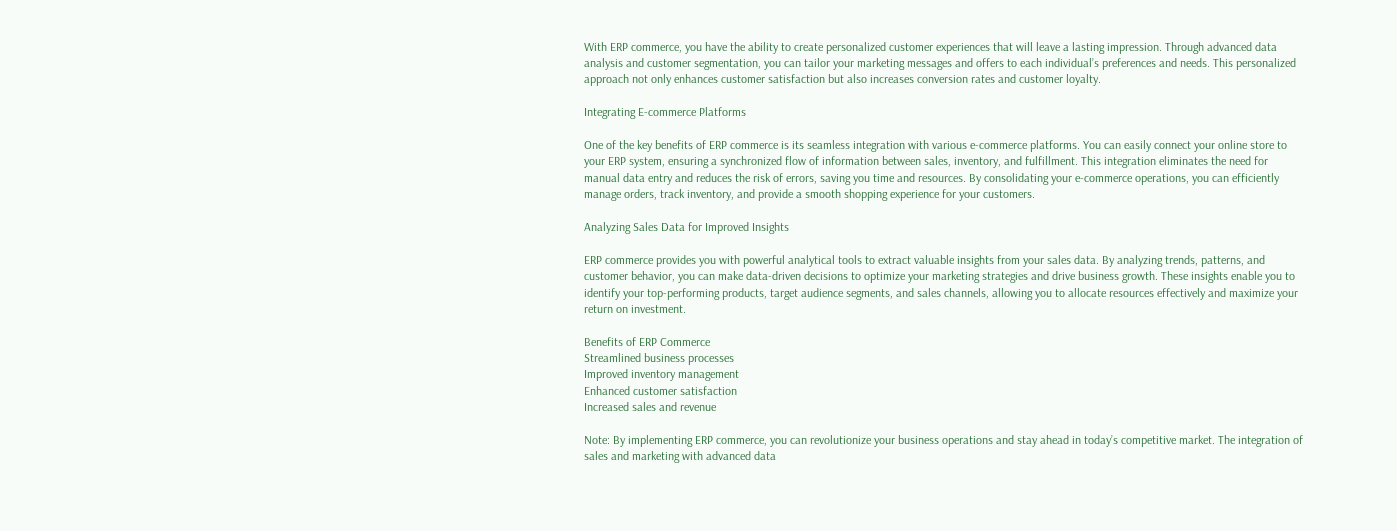With ERP commerce, you have the ability to create personalized customer experiences that will leave a lasting impression. Through advanced data analysis and customer segmentation, you can tailor your marketing messages and offers to each individual’s preferences and needs. This personalized approach not only enhances customer satisfaction but also increases conversion rates and customer loyalty.

Integrating E-commerce Platforms

One of the key benefits of ERP commerce is its seamless integration with various e-commerce platforms. You can easily connect your online store to your ERP system, ensuring a synchronized flow of information between sales, inventory, and fulfillment. This integration eliminates the need for manual data entry and reduces the risk of errors, saving you time and resources. By consolidating your e-commerce operations, you can efficiently manage orders, track inventory, and provide a smooth shopping experience for your customers.

Analyzing Sales Data for Improved Insights

ERP commerce provides you with powerful analytical tools to extract valuable insights from your sales data. By analyzing trends, patterns, and customer behavior, you can make data-driven decisions to optimize your marketing strategies and drive business growth. These insights enable you to identify your top-performing products, target audience segments, and sales channels, allowing you to allocate resources effectively and maximize your return on investment.

Benefits of ERP Commerce
Streamlined business processes
Improved inventory management
Enhanced customer satisfaction
Increased sales and revenue

Note: By implementing ERP commerce, you can revolutionize your business operations and stay ahead in today’s competitive market. The integration of sales and marketing with advanced data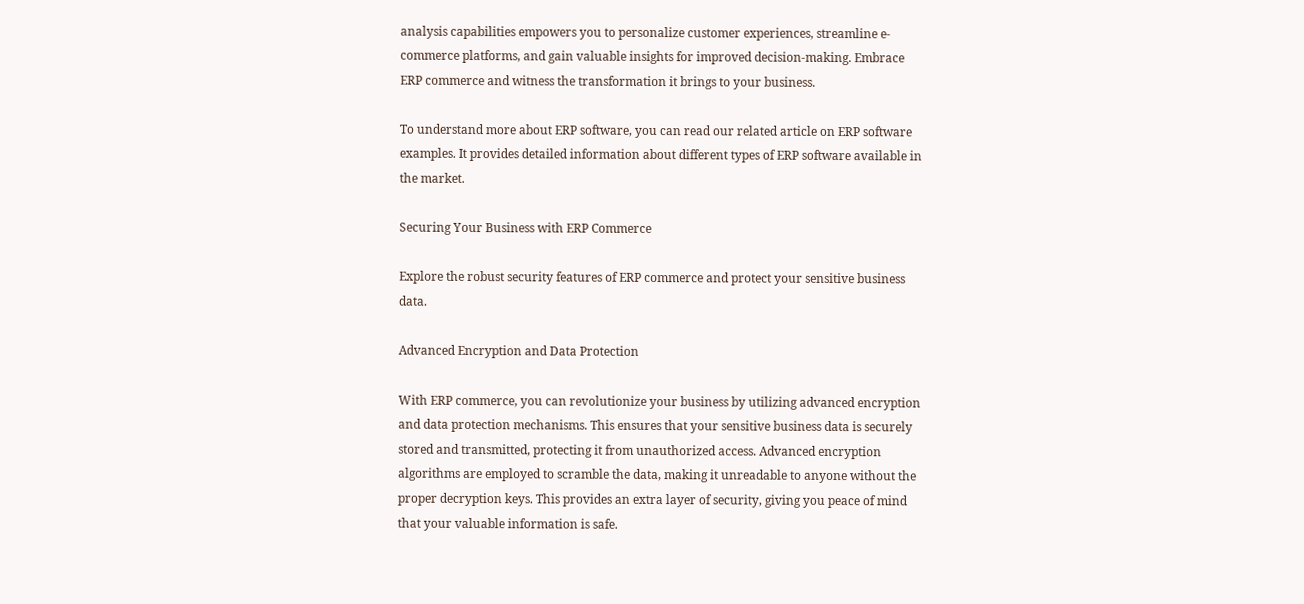analysis capabilities empowers you to personalize customer experiences, streamline e-commerce platforms, and gain valuable insights for improved decision-making. Embrace ERP commerce and witness the transformation it brings to your business.

To understand more about ERP software, you can read our related article on ERP software examples. It provides detailed information about different types of ERP software available in the market.

Securing Your Business with ERP Commerce

Explore the robust security features of ERP commerce and protect your sensitive business data.

Advanced Encryption and Data Protection

With ERP commerce, you can revolutionize your business by utilizing advanced encryption and data protection mechanisms. This ensures that your sensitive business data is securely stored and transmitted, protecting it from unauthorized access. Advanced encryption algorithms are employed to scramble the data, making it unreadable to anyone without the proper decryption keys. This provides an extra layer of security, giving you peace of mind that your valuable information is safe.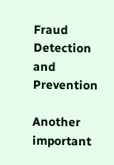Fraud Detection and Prevention

Another important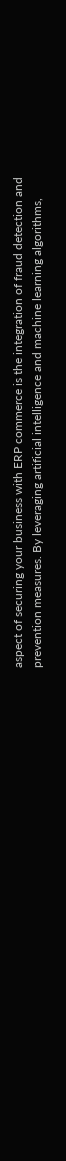aspect of securing your business with ERP commerce is the integration of fraud detection and prevention measures. By leveraging artificial intelligence and machine learning algorithms,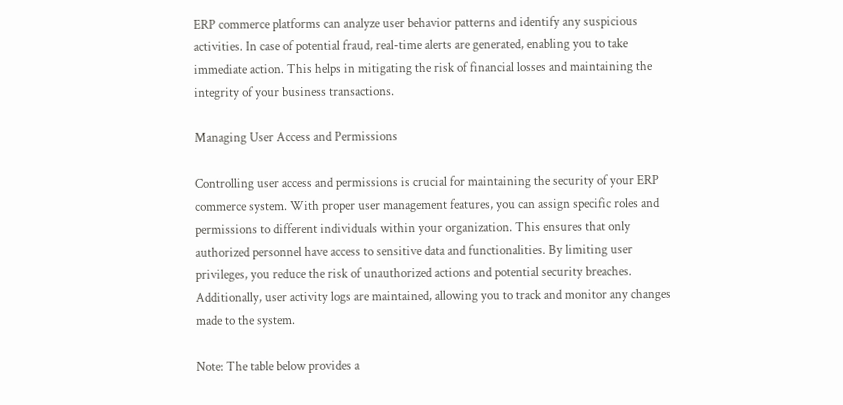ERP commerce platforms can analyze user behavior patterns and identify any suspicious activities. In case of potential fraud, real-time alerts are generated, enabling you to take immediate action. This helps in mitigating the risk of financial losses and maintaining the integrity of your business transactions.

Managing User Access and Permissions

Controlling user access and permissions is crucial for maintaining the security of your ERP commerce system. With proper user management features, you can assign specific roles and permissions to different individuals within your organization. This ensures that only authorized personnel have access to sensitive data and functionalities. By limiting user privileges, you reduce the risk of unauthorized actions and potential security breaches. Additionally, user activity logs are maintained, allowing you to track and monitor any changes made to the system.

Note: The table below provides a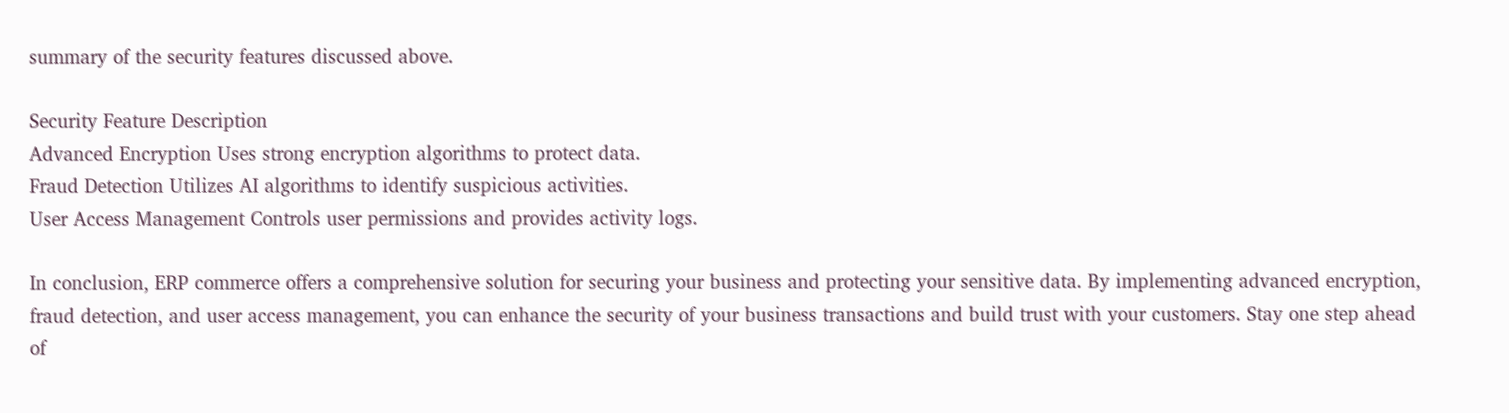summary of the security features discussed above.

Security Feature Description
Advanced Encryption Uses strong encryption algorithms to protect data.
Fraud Detection Utilizes AI algorithms to identify suspicious activities.
User Access Management Controls user permissions and provides activity logs.

In conclusion, ERP commerce offers a comprehensive solution for securing your business and protecting your sensitive data. By implementing advanced encryption, fraud detection, and user access management, you can enhance the security of your business transactions and build trust with your customers. Stay one step ahead of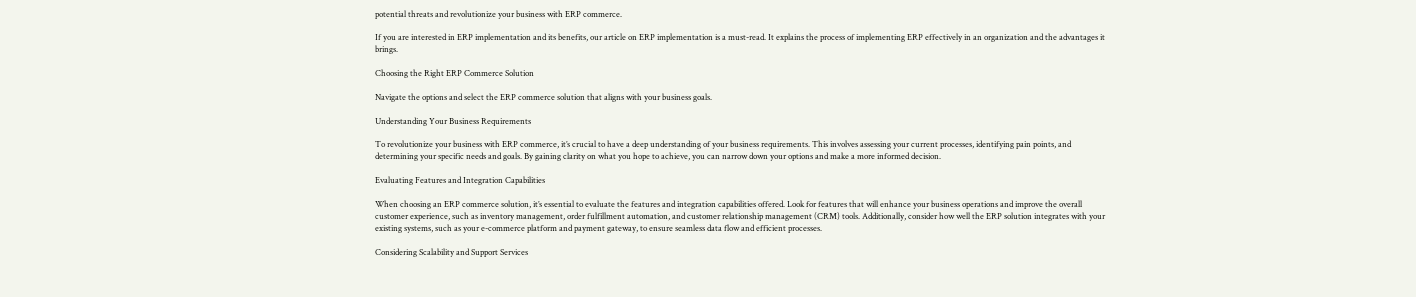potential threats and revolutionize your business with ERP commerce.

If you are interested in ERP implementation and its benefits, our article on ERP implementation is a must-read. It explains the process of implementing ERP effectively in an organization and the advantages it brings.

Choosing the Right ERP Commerce Solution

Navigate the options and select the ERP commerce solution that aligns with your business goals.

Understanding Your Business Requirements

To revolutionize your business with ERP commerce, it’s crucial to have a deep understanding of your business requirements. This involves assessing your current processes, identifying pain points, and determining your specific needs and goals. By gaining clarity on what you hope to achieve, you can narrow down your options and make a more informed decision.

Evaluating Features and Integration Capabilities

When choosing an ERP commerce solution, it’s essential to evaluate the features and integration capabilities offered. Look for features that will enhance your business operations and improve the overall customer experience, such as inventory management, order fulfillment automation, and customer relationship management (CRM) tools. Additionally, consider how well the ERP solution integrates with your existing systems, such as your e-commerce platform and payment gateway, to ensure seamless data flow and efficient processes.

Considering Scalability and Support Services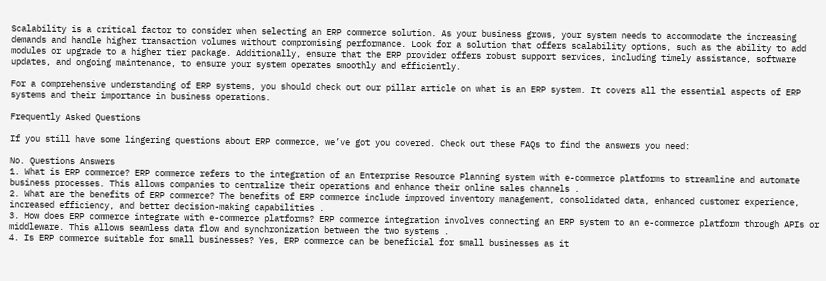Scalability is a critical factor to consider when selecting an ERP commerce solution. As your business grows, your system needs to accommodate the increasing demands and handle higher transaction volumes without compromising performance. Look for a solution that offers scalability options, such as the ability to add modules or upgrade to a higher tier package. Additionally, ensure that the ERP provider offers robust support services, including timely assistance, software updates, and ongoing maintenance, to ensure your system operates smoothly and efficiently.

For a comprehensive understanding of ERP systems, you should check out our pillar article on what is an ERP system. It covers all the essential aspects of ERP systems and their importance in business operations.

Frequently Asked Questions

If you still have some lingering questions about ERP commerce, we’ve got you covered. Check out these FAQs to find the answers you need:

No. Questions Answers
1. What is ERP commerce? ERP commerce refers to the integration of an Enterprise Resource Planning system with e-commerce platforms to streamline and automate business processes. This allows companies to centralize their operations and enhance their online sales channels .
2. What are the benefits of ERP commerce? The benefits of ERP commerce include improved inventory management, consolidated data, enhanced customer experience, increased efficiency, and better decision-making capabilities .
3. How does ERP commerce integrate with e-commerce platforms? ERP commerce integration involves connecting an ERP system to an e-commerce platform through APIs or middleware. This allows seamless data flow and synchronization between the two systems .
4. Is ERP commerce suitable for small businesses? Yes, ERP commerce can be beneficial for small businesses as it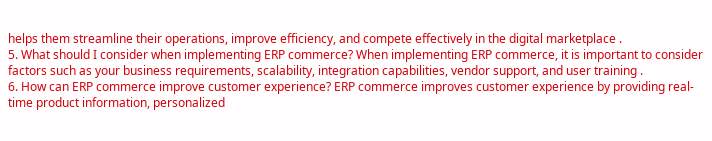helps them streamline their operations, improve efficiency, and compete effectively in the digital marketplace .
5. What should I consider when implementing ERP commerce? When implementing ERP commerce, it is important to consider factors such as your business requirements, scalability, integration capabilities, vendor support, and user training .
6. How can ERP commerce improve customer experience? ERP commerce improves customer experience by providing real-time product information, personalized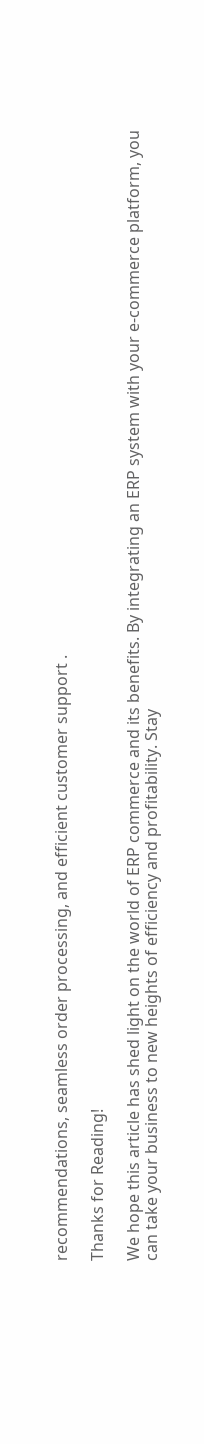recommendations, seamless order processing, and efficient customer support .

Thanks for Reading!

We hope this article has shed light on the world of ERP commerce and its benefits. By integrating an ERP system with your e-commerce platform, you can take your business to new heights of efficiency and profitability. Stay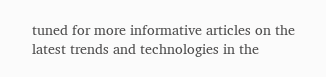tuned for more informative articles on the latest trends and technologies in the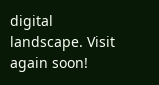digital landscape. Visit again soon!